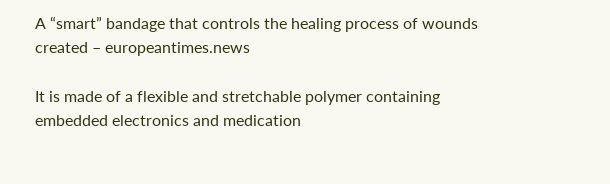A “smart” bandage that controls the healing process of wounds created – europeantimes.news

It is made of a flexible and stretchable polymer containing embedded electronics and medication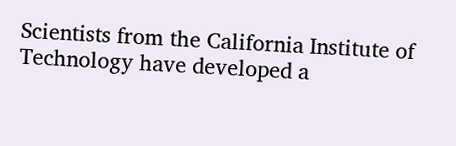Scientists from the California Institute of Technology have developed a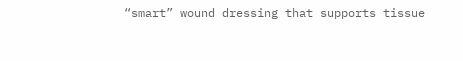“smart” wound dressing that supports tissue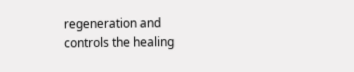regeneration and controls the healing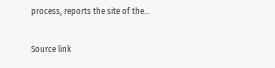process, reports the site of the…

Source link